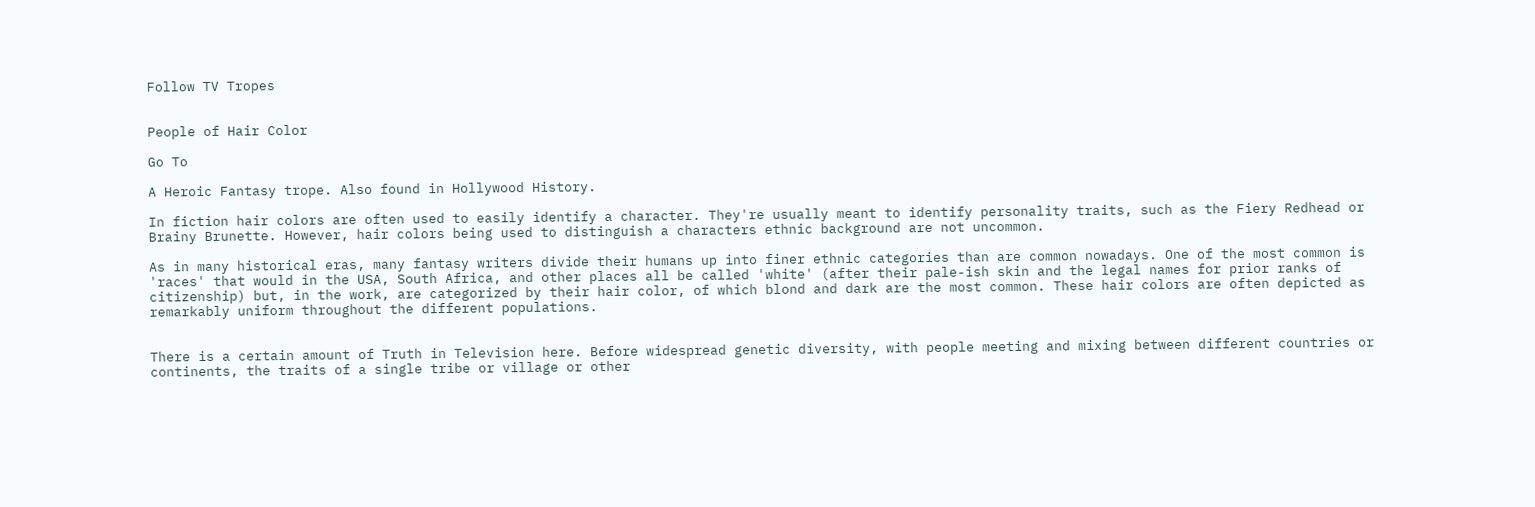Follow TV Tropes


People of Hair Color

Go To

A Heroic Fantasy trope. Also found in Hollywood History.

In fiction hair colors are often used to easily identify a character. They're usually meant to identify personality traits, such as the Fiery Redhead or Brainy Brunette. However, hair colors being used to distinguish a characters ethnic background are not uncommon.

As in many historical eras, many fantasy writers divide their humans up into finer ethnic categories than are common nowadays. One of the most common is 'races' that would in the USA, South Africa, and other places all be called 'white' (after their pale-ish skin and the legal names for prior ranks of citizenship) but, in the work, are categorized by their hair color, of which blond and dark are the most common. These hair colors are often depicted as remarkably uniform throughout the different populations.


There is a certain amount of Truth in Television here. Before widespread genetic diversity, with people meeting and mixing between different countries or continents, the traits of a single tribe or village or other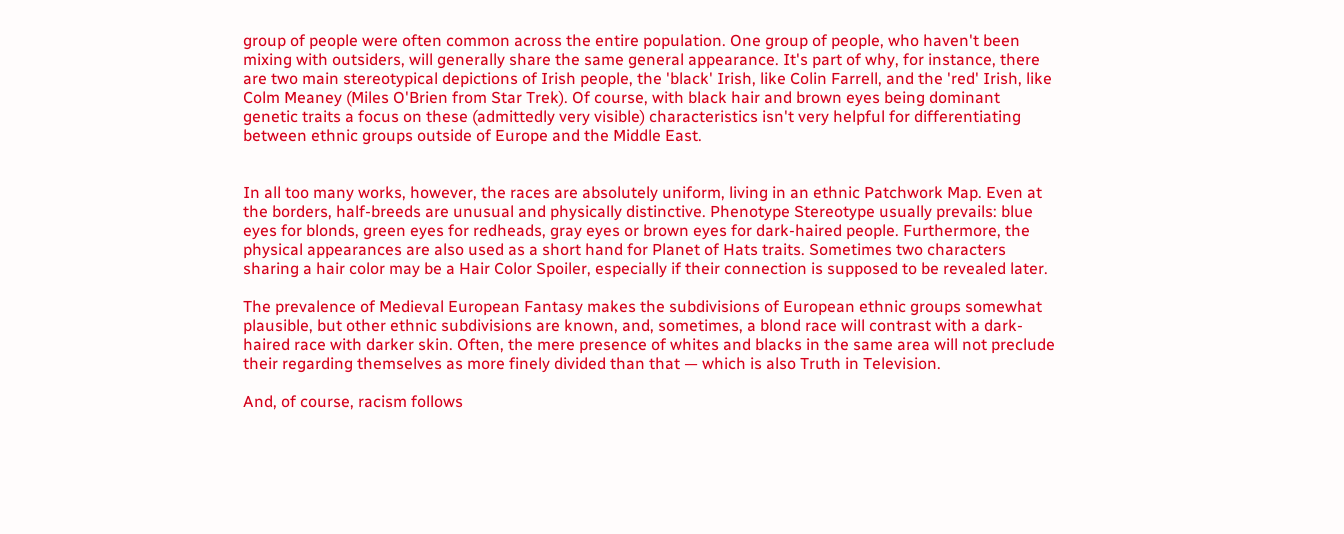group of people were often common across the entire population. One group of people, who haven't been mixing with outsiders, will generally share the same general appearance. It's part of why, for instance, there are two main stereotypical depictions of Irish people, the 'black' Irish, like Colin Farrell, and the 'red' Irish, like Colm Meaney (Miles O'Brien from Star Trek). Of course, with black hair and brown eyes being dominant genetic traits a focus on these (admittedly very visible) characteristics isn't very helpful for differentiating between ethnic groups outside of Europe and the Middle East.


In all too many works, however, the races are absolutely uniform, living in an ethnic Patchwork Map. Even at the borders, half-breeds are unusual and physically distinctive. Phenotype Stereotype usually prevails: blue eyes for blonds, green eyes for redheads, gray eyes or brown eyes for dark-haired people. Furthermore, the physical appearances are also used as a short hand for Planet of Hats traits. Sometimes two characters sharing a hair color may be a Hair Color Spoiler, especially if their connection is supposed to be revealed later.

The prevalence of Medieval European Fantasy makes the subdivisions of European ethnic groups somewhat plausible, but other ethnic subdivisions are known, and, sometimes, a blond race will contrast with a dark-haired race with darker skin. Often, the mere presence of whites and blacks in the same area will not preclude their regarding themselves as more finely divided than that — which is also Truth in Television.

And, of course, racism follows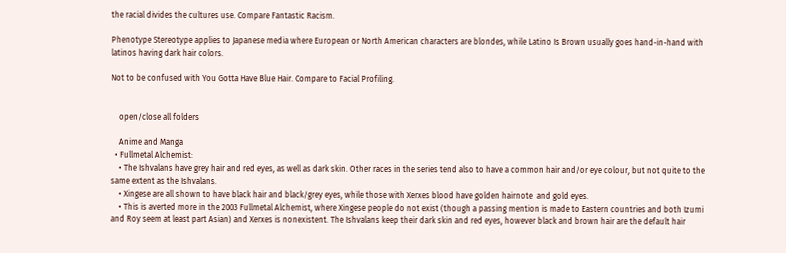the racial divides the cultures use. Compare Fantastic Racism.

Phenotype Stereotype applies to Japanese media where European or North American characters are blondes, while Latino Is Brown usually goes hand-in-hand with latinos having dark hair colors.

Not to be confused with You Gotta Have Blue Hair. Compare to Facial Profiling.


    open/close all folders

    Anime and Manga
  • Fullmetal Alchemist:
    • The Ishvalans have grey hair and red eyes, as well as dark skin. Other races in the series tend also to have a common hair and/or eye colour, but not quite to the same extent as the Ishvalans.
    • Xingese are all shown to have black hair and black/grey eyes, while those with Xerxes blood have golden hairnote  and gold eyes.
    • This is averted more in the 2003 Fullmetal Alchemist, where Xingese people do not exist (though a passing mention is made to Eastern countries and both Izumi and Roy seem at least part Asian) and Xerxes is nonexistent. The Ishvalans keep their dark skin and red eyes, however black and brown hair are the default hair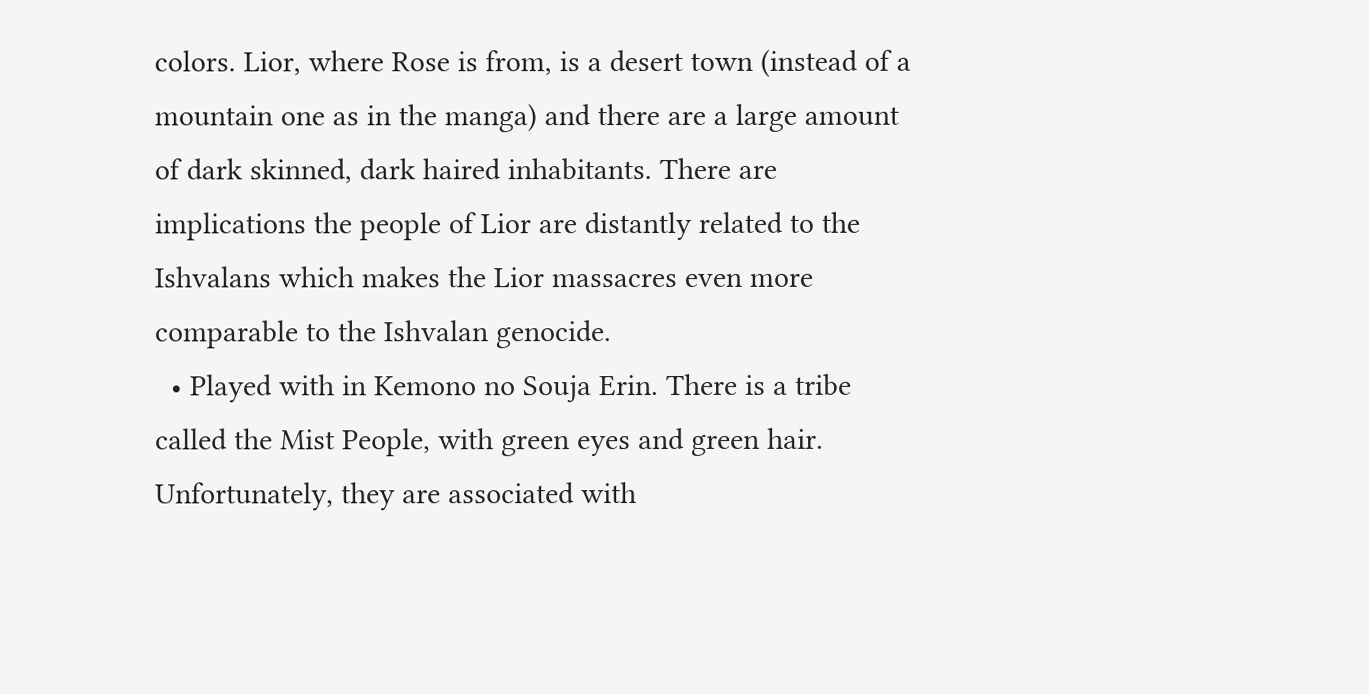colors. Lior, where Rose is from, is a desert town (instead of a mountain one as in the manga) and there are a large amount of dark skinned, dark haired inhabitants. There are implications the people of Lior are distantly related to the Ishvalans which makes the Lior massacres even more comparable to the Ishvalan genocide.
  • Played with in Kemono no Souja Erin. There is a tribe called the Mist People, with green eyes and green hair. Unfortunately, they are associated with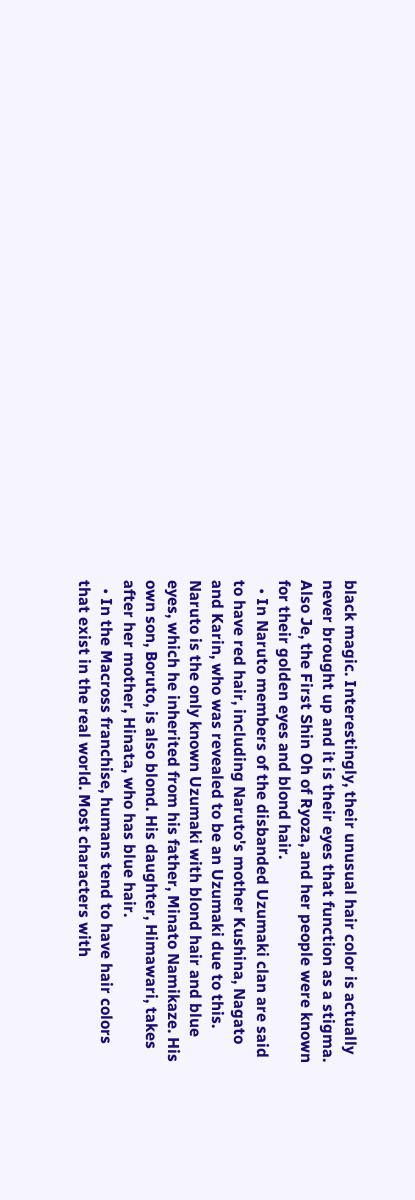black magic. Interestingly, their unusual hair color is actually never brought up and it is their eyes that function as a stigma. Also Je, the First Shin Oh of Ryoza, and her people were known for their golden eyes and blond hair.
  • In Naruto members of the disbanded Uzumaki clan are said to have red hair, including Naruto's mother Kushina, Nagato and Karin, who was revealed to be an Uzumaki due to this. Naruto is the only known Uzumaki with blond hair and blue eyes, which he inherited from his father, Minato Namikaze. His own son, Boruto, is also blond. His daughter, Himawari, takes after her mother, Hinata, who has blue hair.
  • In the Macross franchise, humans tend to have hair colors that exist in the real world. Most characters with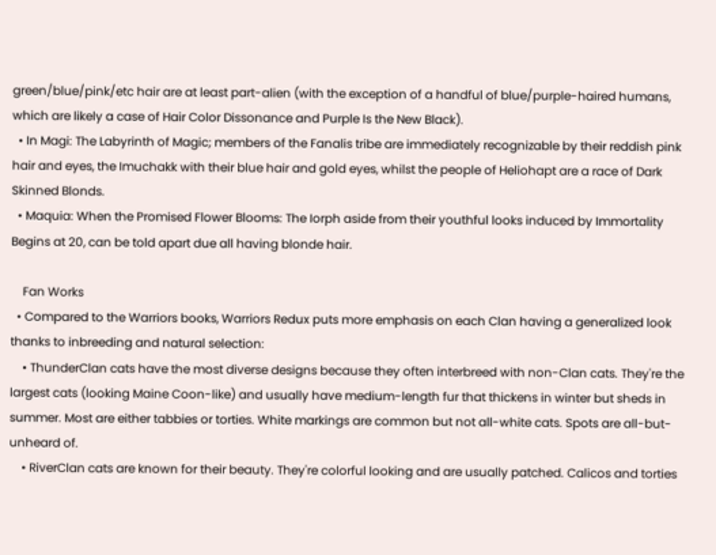green/blue/pink/etc hair are at least part-alien (with the exception of a handful of blue/purple-haired humans, which are likely a case of Hair Color Dissonance and Purple Is the New Black).
  • In Magi: The Labyrinth of Magic; members of the Fanalis tribe are immediately recognizable by their reddish pink hair and eyes, the Imuchakk with their blue hair and gold eyes, whilst the people of Heliohapt are a race of Dark Skinned Blonds.
  • Maquia: When the Promised Flower Blooms: The Iorph aside from their youthful looks induced by Immortality Begins at 20, can be told apart due all having blonde hair.

    Fan Works
  • Compared to the Warriors books, Warriors Redux puts more emphasis on each Clan having a generalized look thanks to inbreeding and natural selection:
    • ThunderClan cats have the most diverse designs because they often interbreed with non-Clan cats. They're the largest cats (looking Maine Coon-like) and usually have medium-length fur that thickens in winter but sheds in summer. Most are either tabbies or torties. White markings are common but not all-white cats. Spots are all-but-unheard of.
    • RiverClan cats are known for their beauty. They're colorful looking and are usually patched. Calicos and torties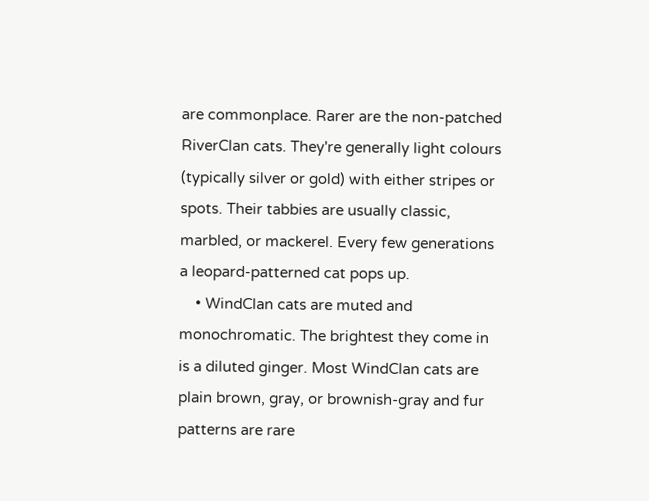are commonplace. Rarer are the non-patched RiverClan cats. They're generally light colours (typically silver or gold) with either stripes or spots. Their tabbies are usually classic, marbled, or mackerel. Every few generations a leopard-patterned cat pops up.
    • WindClan cats are muted and monochromatic. The brightest they come in is a diluted ginger. Most WindClan cats are plain brown, gray, or brownish-gray and fur patterns are rare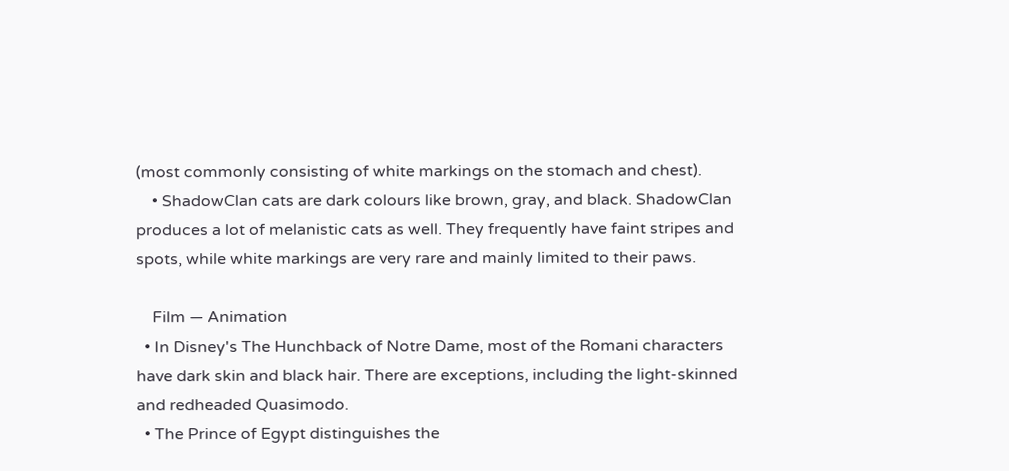(most commonly consisting of white markings on the stomach and chest).
    • ShadowClan cats are dark colours like brown, gray, and black. ShadowClan produces a lot of melanistic cats as well. They frequently have faint stripes and spots, while white markings are very rare and mainly limited to their paws.

    Film — Animation
  • In Disney's The Hunchback of Notre Dame, most of the Romani characters have dark skin and black hair. There are exceptions, including the light-skinned and redheaded Quasimodo.
  • The Prince of Egypt distinguishes the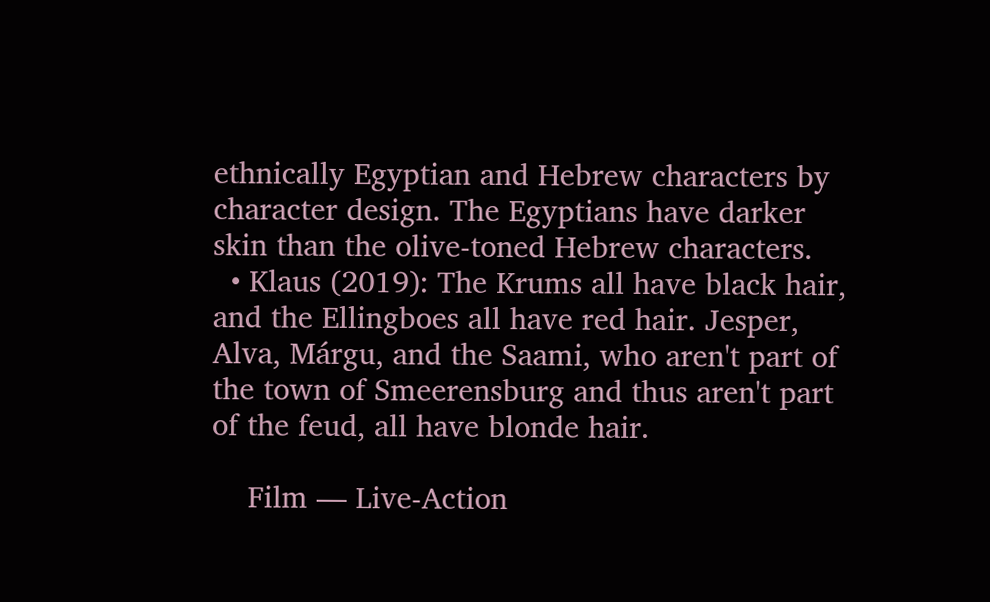ethnically Egyptian and Hebrew characters by character design. The Egyptians have darker skin than the olive-toned Hebrew characters.
  • Klaus (2019): The Krums all have black hair, and the Ellingboes all have red hair. Jesper, Alva, Márgu, and the Saami, who aren't part of the town of Smeerensburg and thus aren't part of the feud, all have blonde hair.

    Film — Live-Action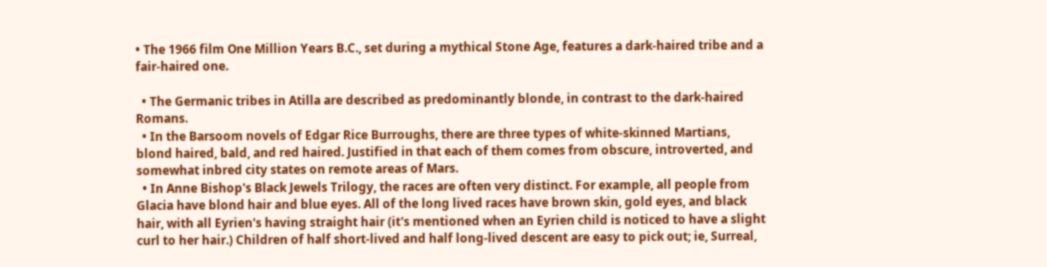• The 1966 film One Million Years B.C., set during a mythical Stone Age, features a dark-haired tribe and a fair-haired one.

  • The Germanic tribes in Atilla are described as predominantly blonde, in contrast to the dark-haired Romans.
  • In the Barsoom novels of Edgar Rice Burroughs, there are three types of white-skinned Martians, blond haired, bald, and red haired. Justified in that each of them comes from obscure, introverted, and somewhat inbred city states on remote areas of Mars.
  • In Anne Bishop's Black Jewels Trilogy, the races are often very distinct. For example, all people from Glacia have blond hair and blue eyes. All of the long lived races have brown skin, gold eyes, and black hair, with all Eyrien's having straight hair (it's mentioned when an Eyrien child is noticed to have a slight curl to her hair.) Children of half short-lived and half long-lived descent are easy to pick out; ie, Surreal,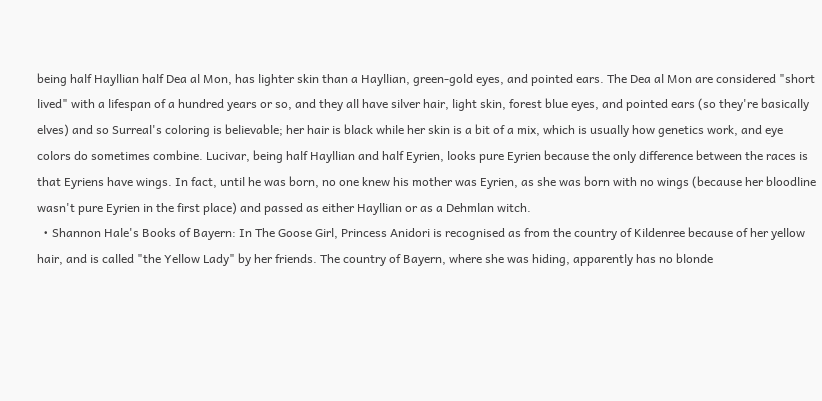being half Hayllian half Dea al Mon, has lighter skin than a Hayllian, green-gold eyes, and pointed ears. The Dea al Mon are considered "short lived" with a lifespan of a hundred years or so, and they all have silver hair, light skin, forest blue eyes, and pointed ears (so they're basically elves) and so Surreal's coloring is believable; her hair is black while her skin is a bit of a mix, which is usually how genetics work, and eye colors do sometimes combine. Lucivar, being half Hayllian and half Eyrien, looks pure Eyrien because the only difference between the races is that Eyriens have wings. In fact, until he was born, no one knew his mother was Eyrien, as she was born with no wings (because her bloodline wasn't pure Eyrien in the first place) and passed as either Hayllian or as a Dehmlan witch.
  • Shannon Hale's Books of Bayern: In The Goose Girl, Princess Anidori is recognised as from the country of Kildenree because of her yellow hair, and is called "the Yellow Lady" by her friends. The country of Bayern, where she was hiding, apparently has no blonde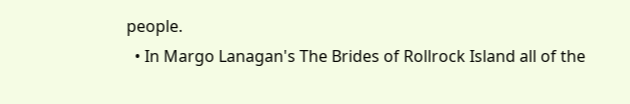people.
  • In Margo Lanagan's The Brides of Rollrock Island all of the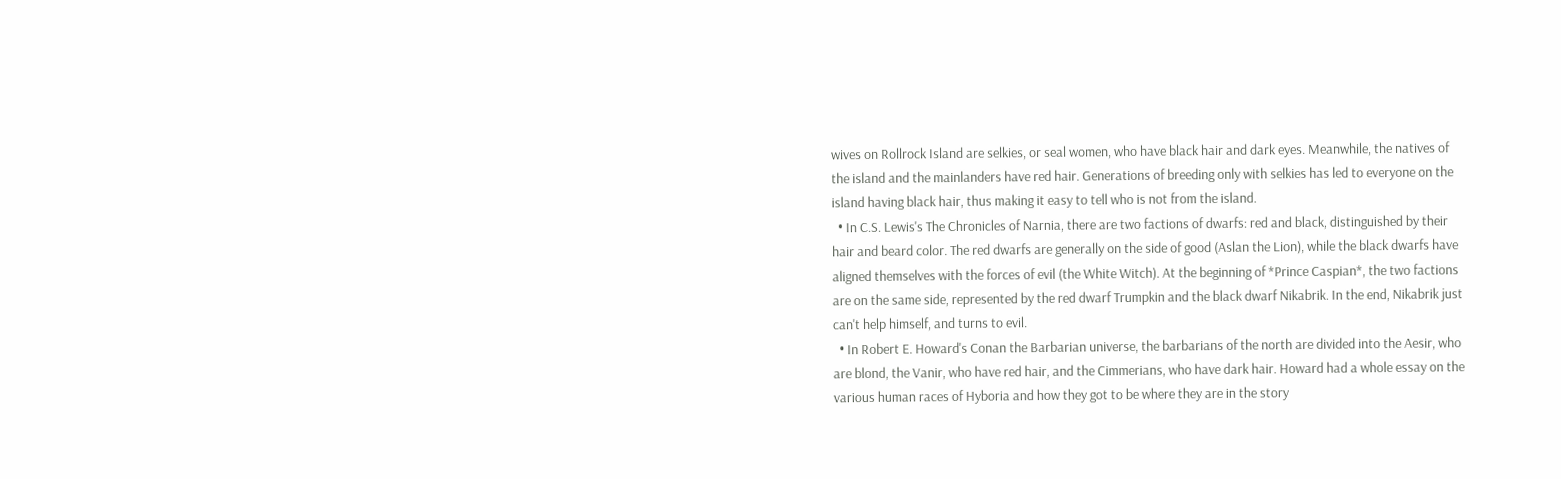wives on Rollrock Island are selkies, or seal women, who have black hair and dark eyes. Meanwhile, the natives of the island and the mainlanders have red hair. Generations of breeding only with selkies has led to everyone on the island having black hair, thus making it easy to tell who is not from the island.
  • In C.S. Lewis's The Chronicles of Narnia, there are two factions of dwarfs: red and black, distinguished by their hair and beard color. The red dwarfs are generally on the side of good (Aslan the Lion), while the black dwarfs have aligned themselves with the forces of evil (the White Witch). At the beginning of *Prince Caspian*, the two factions are on the same side, represented by the red dwarf Trumpkin and the black dwarf Nikabrik. In the end, Nikabrik just can't help himself, and turns to evil.
  • In Robert E. Howard's Conan the Barbarian universe, the barbarians of the north are divided into the Aesir, who are blond, the Vanir, who have red hair, and the Cimmerians, who have dark hair. Howard had a whole essay on the various human races of Hyboria and how they got to be where they are in the story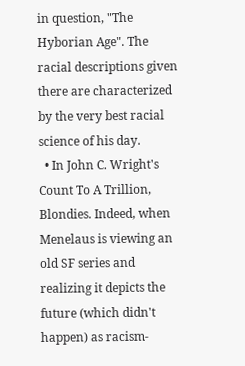in question, "The Hyborian Age". The racial descriptions given there are characterized by the very best racial science of his day.
  • In John C. Wright's Count To A Trillion, Blondies. Indeed, when Menelaus is viewing an old SF series and realizing it depicts the future (which didn't happen) as racism-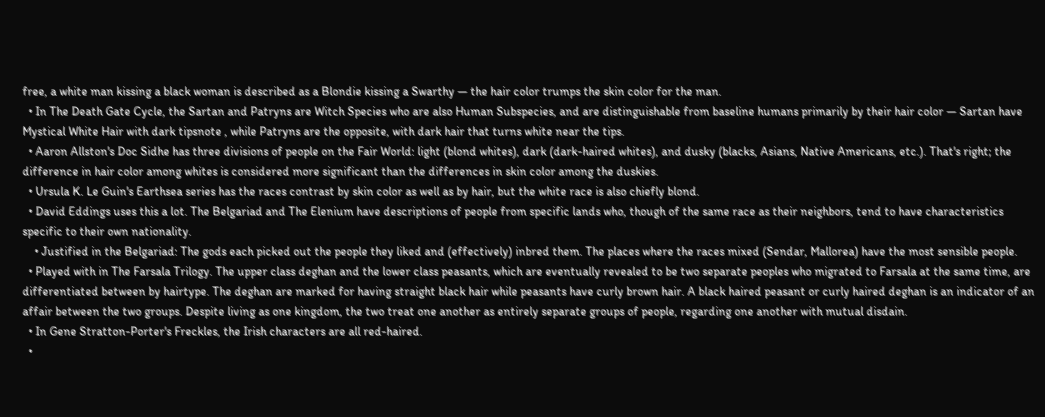free, a white man kissing a black woman is described as a Blondie kissing a Swarthy — the hair color trumps the skin color for the man.
  • In The Death Gate Cycle, the Sartan and Patryns are Witch Species who are also Human Subspecies, and are distinguishable from baseline humans primarily by their hair color — Sartan have Mystical White Hair with dark tipsnote , while Patryns are the opposite, with dark hair that turns white near the tips.
  • Aaron Allston's Doc Sidhe has three divisions of people on the Fair World: light (blond whites), dark (dark-haired whites), and dusky (blacks, Asians, Native Americans, etc.). That's right; the difference in hair color among whites is considered more significant than the differences in skin color among the duskies.
  • Ursula K. Le Guin's Earthsea series has the races contrast by skin color as well as by hair, but the white race is also chiefly blond.
  • David Eddings uses this a lot. The Belgariad and The Elenium have descriptions of people from specific lands who, though of the same race as their neighbors, tend to have characteristics specific to their own nationality.
    • Justified in the Belgariad: The gods each picked out the people they liked and (effectively) inbred them. The places where the races mixed (Sendar, Mallorea) have the most sensible people.
  • Played with in The Farsala Trilogy. The upper class deghan and the lower class peasants, which are eventually revealed to be two separate peoples who migrated to Farsala at the same time, are differentiated between by hairtype. The deghan are marked for having straight black hair while peasants have curly brown hair. A black haired peasant or curly haired deghan is an indicator of an affair between the two groups. Despite living as one kingdom, the two treat one another as entirely separate groups of people, regarding one another with mutual disdain.
  • In Gene Stratton-Porter's Freckles, the Irish characters are all red-haired.
  •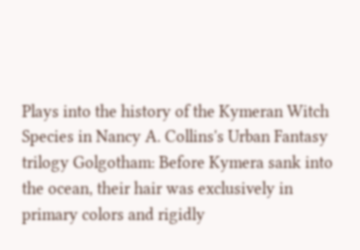Plays into the history of the Kymeran Witch Species in Nancy A. Collins's Urban Fantasy trilogy Golgotham: Before Kymera sank into the ocean, their hair was exclusively in primary colors and rigidly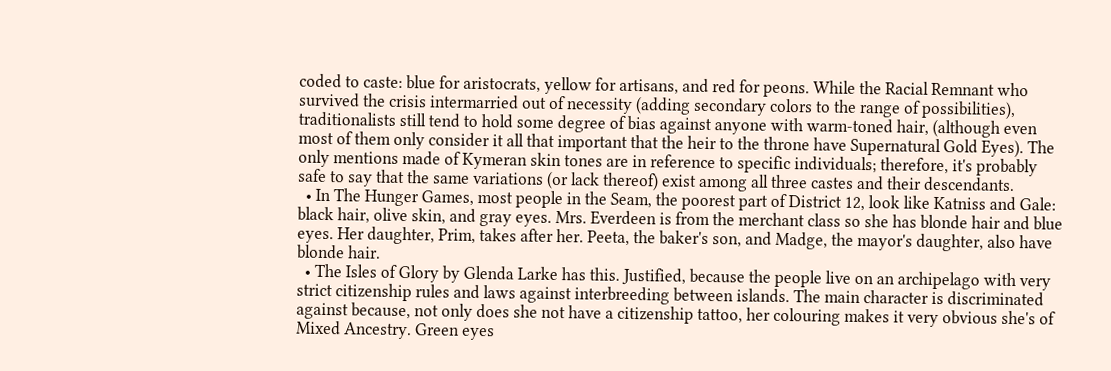coded to caste: blue for aristocrats, yellow for artisans, and red for peons. While the Racial Remnant who survived the crisis intermarried out of necessity (adding secondary colors to the range of possibilities), traditionalists still tend to hold some degree of bias against anyone with warm-toned hair, (although even most of them only consider it all that important that the heir to the throne have Supernatural Gold Eyes). The only mentions made of Kymeran skin tones are in reference to specific individuals; therefore, it's probably safe to say that the same variations (or lack thereof) exist among all three castes and their descendants.
  • In The Hunger Games, most people in the Seam, the poorest part of District 12, look like Katniss and Gale: black hair, olive skin, and gray eyes. Mrs. Everdeen is from the merchant class so she has blonde hair and blue eyes. Her daughter, Prim, takes after her. Peeta, the baker's son, and Madge, the mayor's daughter, also have blonde hair.
  • The Isles of Glory by Glenda Larke has this. Justified, because the people live on an archipelago with very strict citizenship rules and laws against interbreeding between islands. The main character is discriminated against because, not only does she not have a citizenship tattoo, her colouring makes it very obvious she's of Mixed Ancestry. Green eyes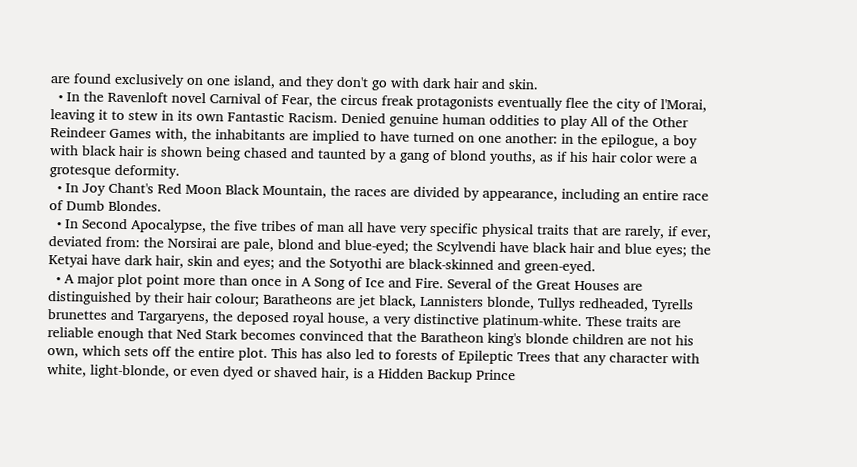are found exclusively on one island, and they don't go with dark hair and skin.
  • In the Ravenloft novel Carnival of Fear, the circus freak protagonists eventually flee the city of l'Morai, leaving it to stew in its own Fantastic Racism. Denied genuine human oddities to play All of the Other Reindeer Games with, the inhabitants are implied to have turned on one another: in the epilogue, a boy with black hair is shown being chased and taunted by a gang of blond youths, as if his hair color were a grotesque deformity.
  • In Joy Chant's Red Moon Black Mountain, the races are divided by appearance, including an entire race of Dumb Blondes.
  • In Second Apocalypse, the five tribes of man all have very specific physical traits that are rarely, if ever, deviated from: the Norsirai are pale, blond and blue-eyed; the Scylvendi have black hair and blue eyes; the Ketyai have dark hair, skin and eyes; and the Sotyothi are black-skinned and green-eyed.
  • A major plot point more than once in A Song of Ice and Fire. Several of the Great Houses are distinguished by their hair colour; Baratheons are jet black, Lannisters blonde, Tullys redheaded, Tyrells brunettes and Targaryens, the deposed royal house, a very distinctive platinum-white. These traits are reliable enough that Ned Stark becomes convinced that the Baratheon king's blonde children are not his own, which sets off the entire plot. This has also led to forests of Epileptic Trees that any character with white, light-blonde, or even dyed or shaved hair, is a Hidden Backup Prince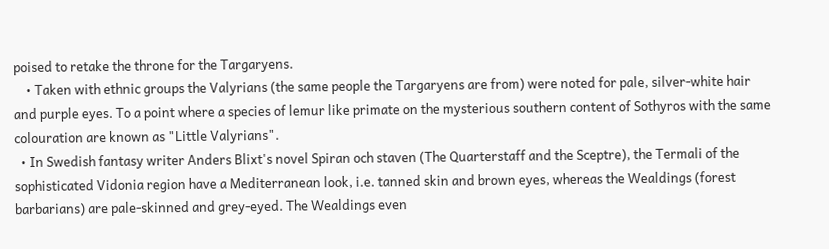poised to retake the throne for the Targaryens.
    • Taken with ethnic groups the Valyrians (the same people the Targaryens are from) were noted for pale, silver-white hair and purple eyes. To a point where a species of lemur like primate on the mysterious southern content of Sothyros with the same colouration are known as "Little Valyrians".
  • In Swedish fantasy writer Anders Blixt's novel Spiran och staven (The Quarterstaff and the Sceptre), the Termali of the sophisticated Vidonia region have a Mediterranean look, i.e. tanned skin and brown eyes, whereas the Wealdings (forest barbarians) are pale-skinned and grey-eyed. The Wealdings even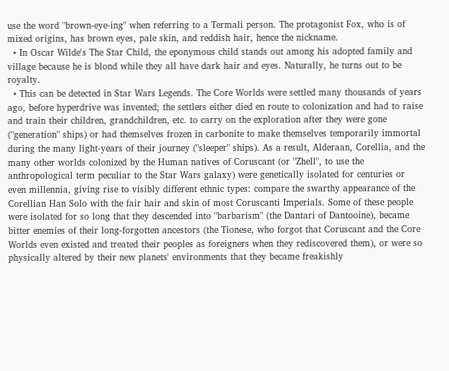use the word "brown-eye-ing" when referring to a Termali person. The protagonist Fox, who is of mixed origins, has brown eyes, pale skin, and reddish hair, hence the nickname.
  • In Oscar Wilde's The Star Child, the eponymous child stands out among his adopted family and village because he is blond while they all have dark hair and eyes. Naturally, he turns out to be royalty.
  • This can be detected in Star Wars Legends. The Core Worlds were settled many thousands of years ago, before hyperdrive was invented; the settlers either died en route to colonization and had to raise and train their children, grandchildren, etc. to carry on the exploration after they were gone ("generation" ships) or had themselves frozen in carbonite to make themselves temporarily immortal during the many light-years of their journey ("sleeper" ships). As a result, Alderaan, Corellia, and the many other worlds colonized by the Human natives of Coruscant (or "Zhell", to use the anthropological term peculiar to the Star Wars galaxy) were genetically isolated for centuries or even millennia, giving rise to visibly different ethnic types: compare the swarthy appearance of the Corellian Han Solo with the fair hair and skin of most Coruscanti Imperials. Some of these people were isolated for so long that they descended into "barbarism" (the Dantari of Dantooine), became bitter enemies of their long-forgotten ancestors (the Tionese, who forgot that Coruscant and the Core Worlds even existed and treated their peoples as foreigners when they rediscovered them), or were so physically altered by their new planets' environments that they became freakishly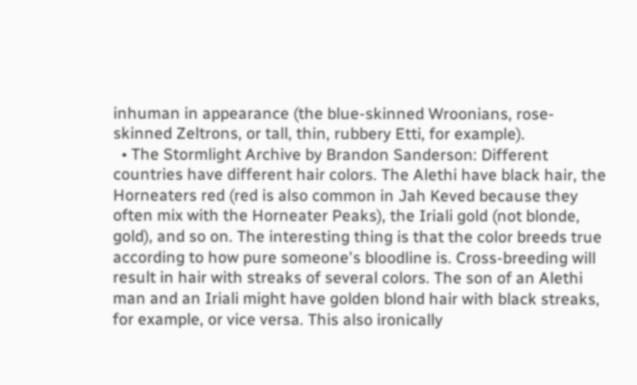inhuman in appearance (the blue-skinned Wroonians, rose-skinned Zeltrons, or tall, thin, rubbery Etti, for example).
  • The Stormlight Archive by Brandon Sanderson: Different countries have different hair colors. The Alethi have black hair, the Horneaters red (red is also common in Jah Keved because they often mix with the Horneater Peaks), the Iriali gold (not blonde, gold), and so on. The interesting thing is that the color breeds true according to how pure someone's bloodline is. Cross-breeding will result in hair with streaks of several colors. The son of an Alethi man and an Iriali might have golden blond hair with black streaks, for example, or vice versa. This also ironically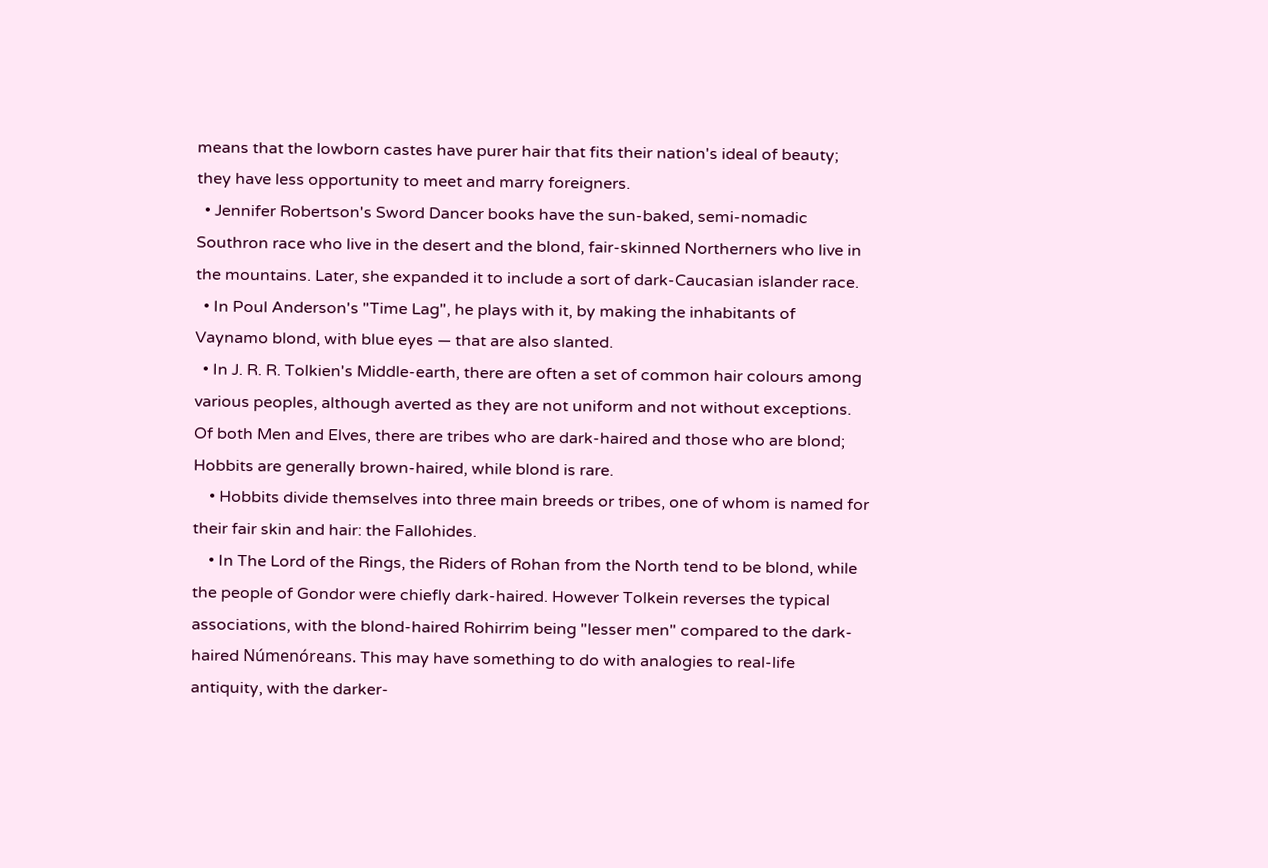means that the lowborn castes have purer hair that fits their nation's ideal of beauty; they have less opportunity to meet and marry foreigners.
  • Jennifer Robertson's Sword Dancer books have the sun-baked, semi-nomadic Southron race who live in the desert and the blond, fair-skinned Northerners who live in the mountains. Later, she expanded it to include a sort of dark-Caucasian islander race.
  • In Poul Anderson's "Time Lag", he plays with it, by making the inhabitants of Vaynamo blond, with blue eyes — that are also slanted.
  • In J. R. R. Tolkien's Middle-earth, there are often a set of common hair colours among various peoples, although averted as they are not uniform and not without exceptions. Of both Men and Elves, there are tribes who are dark-haired and those who are blond; Hobbits are generally brown-haired, while blond is rare.
    • Hobbits divide themselves into three main breeds or tribes, one of whom is named for their fair skin and hair: the Fallohides.
    • In The Lord of the Rings, the Riders of Rohan from the North tend to be blond, while the people of Gondor were chiefly dark-haired. However Tolkein reverses the typical associations, with the blond-haired Rohirrim being "lesser men" compared to the dark-haired Númenóreans. This may have something to do with analogies to real-life antiquity, with the darker-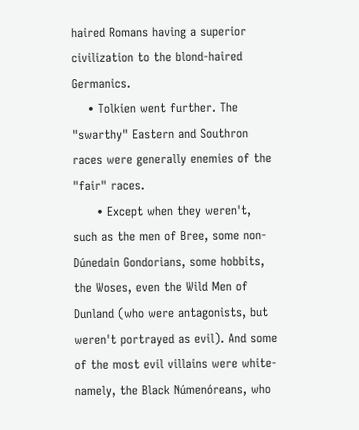haired Romans having a superior civilization to the blond-haired Germanics.
    • Tolkien went further. The "swarthy" Eastern and Southron races were generally enemies of the "fair" races.
      • Except when they weren't, such as the men of Bree, some non-Dúnedain Gondorians, some hobbits, the Woses, even the Wild Men of Dunland (who were antagonists, but weren't portrayed as evil). And some of the most evil villains were white- namely, the Black Númenóreans, who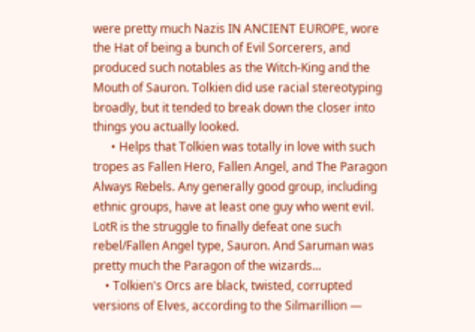were pretty much Nazis IN ANCIENT EUROPE, wore the Hat of being a bunch of Evil Sorcerers, and produced such notables as the Witch-King and the Mouth of Sauron. Tolkien did use racial stereotyping broadly, but it tended to break down the closer into things you actually looked.
      • Helps that Tolkien was totally in love with such tropes as Fallen Hero, Fallen Angel, and The Paragon Always Rebels. Any generally good group, including ethnic groups, have at least one guy who went evil. LotR is the struggle to finally defeat one such rebel/Fallen Angel type, Sauron. And Saruman was pretty much the Paragon of the wizards...
    • Tolkien's Orcs are black, twisted, corrupted versions of Elves, according to the Silmarillion —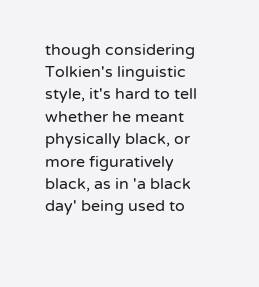though considering Tolkien's linguistic style, it's hard to tell whether he meant physically black, or more figuratively black, as in 'a black day' being used to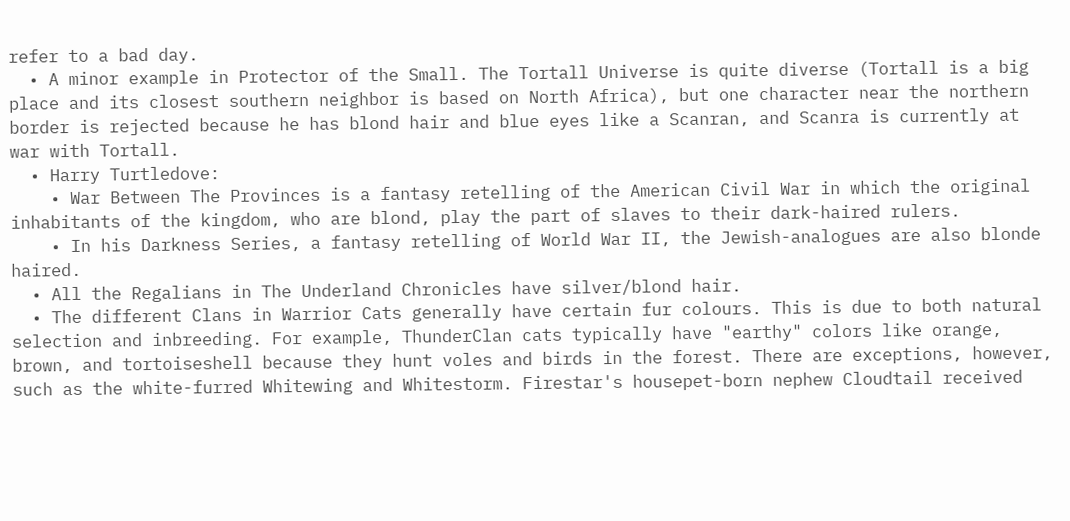refer to a bad day.
  • A minor example in Protector of the Small. The Tortall Universe is quite diverse (Tortall is a big place and its closest southern neighbor is based on North Africa), but one character near the northern border is rejected because he has blond hair and blue eyes like a Scanran, and Scanra is currently at war with Tortall.
  • Harry Turtledove:
    • War Between The Provinces is a fantasy retelling of the American Civil War in which the original inhabitants of the kingdom, who are blond, play the part of slaves to their dark-haired rulers.
    • In his Darkness Series, a fantasy retelling of World War II, the Jewish-analogues are also blonde haired.
  • All the Regalians in The Underland Chronicles have silver/blond hair.
  • The different Clans in Warrior Cats generally have certain fur colours. This is due to both natural selection and inbreeding. For example, ThunderClan cats typically have "earthy" colors like orange, brown, and tortoiseshell because they hunt voles and birds in the forest. There are exceptions, however, such as the white-furred Whitewing and Whitestorm. Firestar's housepet-born nephew Cloudtail received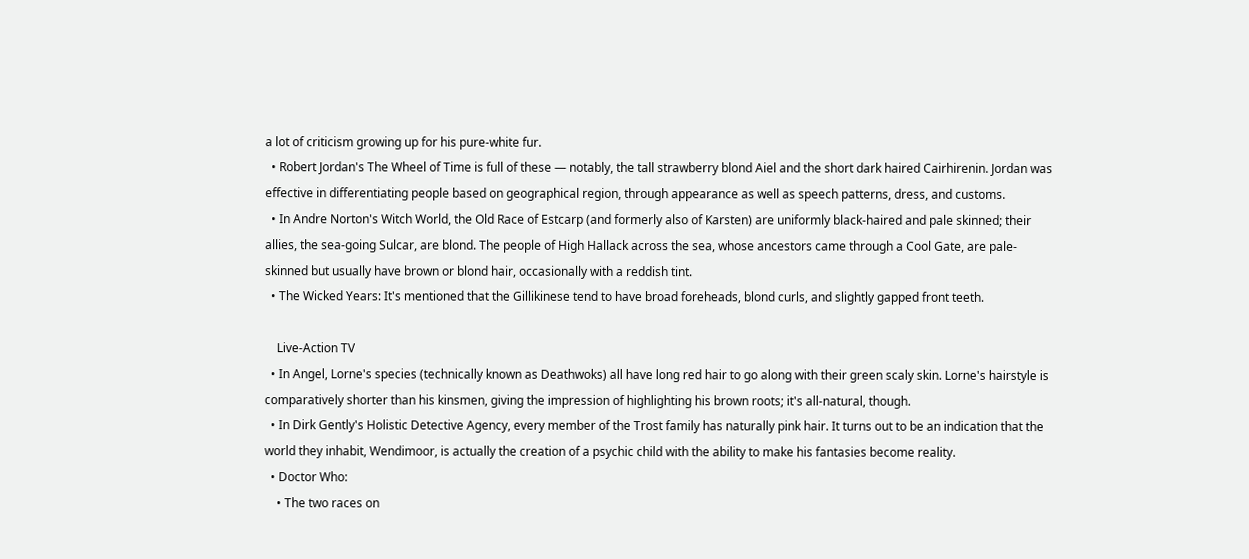a lot of criticism growing up for his pure-white fur.
  • Robert Jordan's The Wheel of Time is full of these — notably, the tall strawberry blond Aiel and the short dark haired Cairhirenin. Jordan was effective in differentiating people based on geographical region, through appearance as well as speech patterns, dress, and customs.
  • In Andre Norton's Witch World, the Old Race of Estcarp (and formerly also of Karsten) are uniformly black-haired and pale skinned; their allies, the sea-going Sulcar, are blond. The people of High Hallack across the sea, whose ancestors came through a Cool Gate, are pale-skinned but usually have brown or blond hair, occasionally with a reddish tint.
  • The Wicked Years: It's mentioned that the Gillikinese tend to have broad foreheads, blond curls, and slightly gapped front teeth.

    Live-Action TV
  • In Angel, Lorne's species (technically known as Deathwoks) all have long red hair to go along with their green scaly skin. Lorne's hairstyle is comparatively shorter than his kinsmen, giving the impression of highlighting his brown roots; it's all-natural, though.
  • In Dirk Gently's Holistic Detective Agency, every member of the Trost family has naturally pink hair. It turns out to be an indication that the world they inhabit, Wendimoor, is actually the creation of a psychic child with the ability to make his fantasies become reality.
  • Doctor Who:
    • The two races on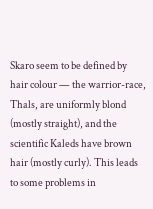Skaro seem to be defined by hair colour — the warrior-race, Thals, are uniformly blond (mostly straight), and the scientific Kaleds have brown hair (mostly curly). This leads to some problems in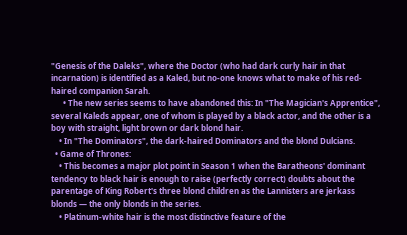"Genesis of the Daleks", where the Doctor (who had dark curly hair in that incarnation) is identified as a Kaled, but no-one knows what to make of his red-haired companion Sarah.
      • The new series seems to have abandoned this: In "The Magician's Apprentice", several Kaleds appear, one of whom is played by a black actor, and the other is a boy with straight, light brown or dark blond hair.
    • In "The Dominators", the dark-haired Dominators and the blond Dulcians.
  • Game of Thrones:
    • This becomes a major plot point in Season 1 when the Baratheons' dominant tendency to black hair is enough to raise (perfectly correct) doubts about the parentage of King Robert's three blond children as the Lannisters are jerkass blonds — the only blonds in the series.
    • Platinum-white hair is the most distinctive feature of the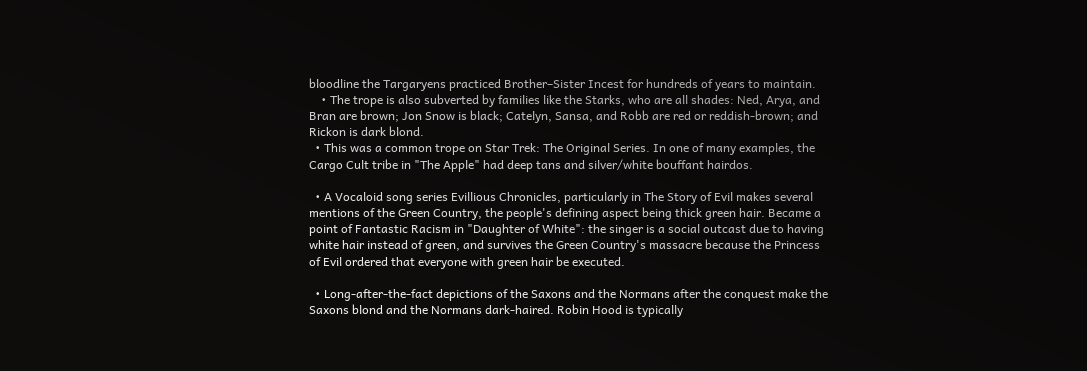bloodline the Targaryens practiced Brother–Sister Incest for hundreds of years to maintain.
    • The trope is also subverted by families like the Starks, who are all shades: Ned, Arya, and Bran are brown; Jon Snow is black; Catelyn, Sansa, and Robb are red or reddish-brown; and Rickon is dark blond.
  • This was a common trope on Star Trek: The Original Series. In one of many examples, the Cargo Cult tribe in "The Apple" had deep tans and silver/white bouffant hairdos.

  • A Vocaloid song series Evillious Chronicles, particularly in The Story of Evil makes several mentions of the Green Country, the people's defining aspect being thick green hair. Became a point of Fantastic Racism in "Daughter of White": the singer is a social outcast due to having white hair instead of green, and survives the Green Country's massacre because the Princess of Evil ordered that everyone with green hair be executed.

  • Long-after-the-fact depictions of the Saxons and the Normans after the conquest make the Saxons blond and the Normans dark-haired. Robin Hood is typically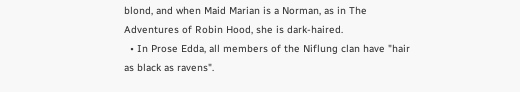blond, and when Maid Marian is a Norman, as in The Adventures of Robin Hood, she is dark-haired.
  • In Prose Edda, all members of the Niflung clan have "hair as black as ravens".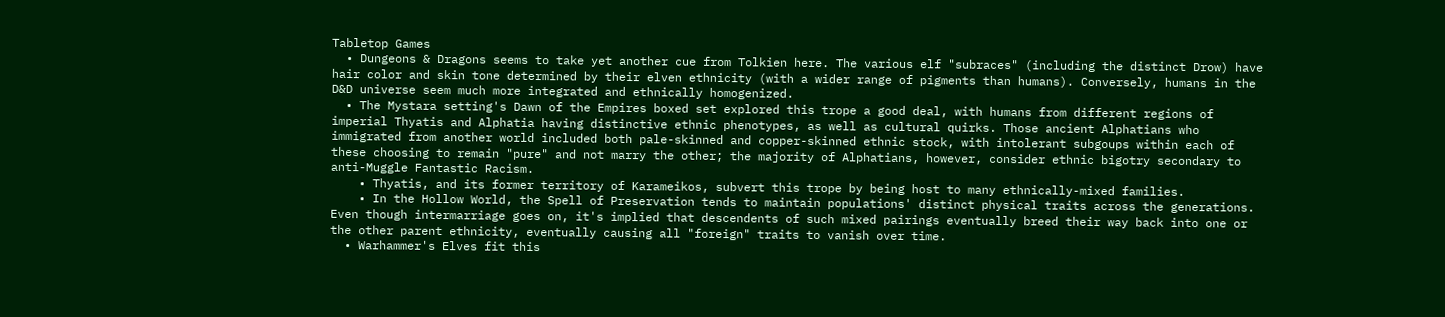Tabletop Games
  • Dungeons & Dragons seems to take yet another cue from Tolkien here. The various elf "subraces" (including the distinct Drow) have hair color and skin tone determined by their elven ethnicity (with a wider range of pigments than humans). Conversely, humans in the D&D universe seem much more integrated and ethnically homogenized.
  • The Mystara setting's Dawn of the Empires boxed set explored this trope a good deal, with humans from different regions of imperial Thyatis and Alphatia having distinctive ethnic phenotypes, as well as cultural quirks. Those ancient Alphatians who immigrated from another world included both pale-skinned and copper-skinned ethnic stock, with intolerant subgoups within each of these choosing to remain "pure" and not marry the other; the majority of Alphatians, however, consider ethnic bigotry secondary to anti-Muggle Fantastic Racism.
    • Thyatis, and its former territory of Karameikos, subvert this trope by being host to many ethnically-mixed families.
    • In the Hollow World, the Spell of Preservation tends to maintain populations' distinct physical traits across the generations. Even though intermarriage goes on, it's implied that descendents of such mixed pairings eventually breed their way back into one or the other parent ethnicity, eventually causing all "foreign" traits to vanish over time.
  • Warhammer's Elves fit this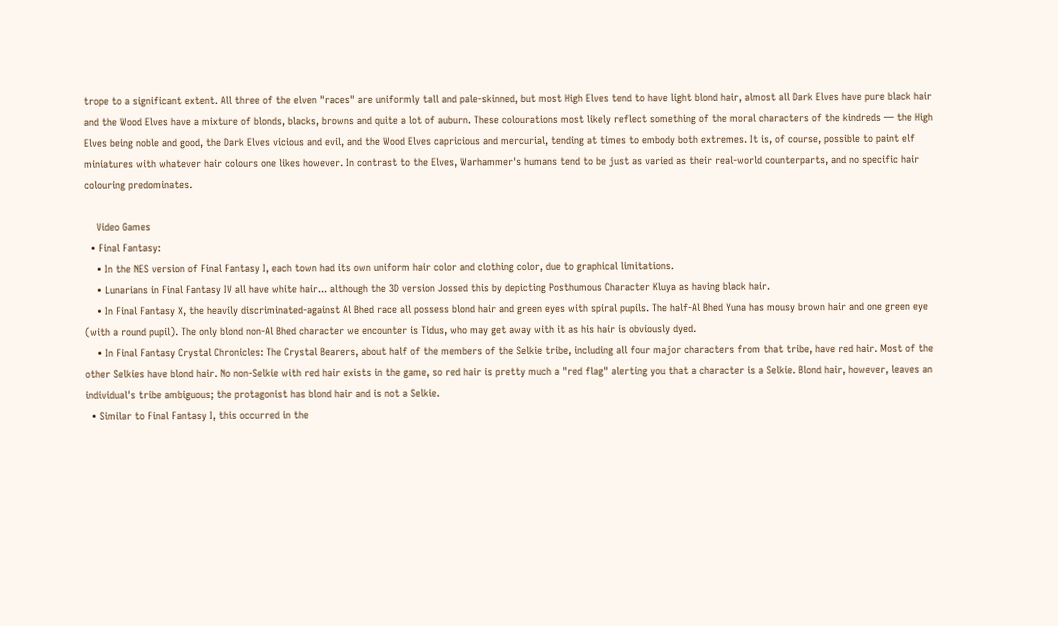trope to a significant extent. All three of the elven "races" are uniformly tall and pale-skinned, but most High Elves tend to have light blond hair, almost all Dark Elves have pure black hair and the Wood Elves have a mixture of blonds, blacks, browns and quite a lot of auburn. These colourations most likely reflect something of the moral characters of the kindreds — the High Elves being noble and good, the Dark Elves vicious and evil, and the Wood Elves capricious and mercurial, tending at times to embody both extremes. It is, of course, possible to paint elf miniatures with whatever hair colours one likes however. In contrast to the Elves, Warhammer's humans tend to be just as varied as their real-world counterparts, and no specific hair colouring predominates.

    Video Games
  • Final Fantasy:
    • In the NES version of Final Fantasy I, each town had its own uniform hair color and clothing color, due to graphical limitations.
    • Lunarians in Final Fantasy IV all have white hair... although the 3D version Jossed this by depicting Posthumous Character Kluya as having black hair.
    • In Final Fantasy X, the heavily discriminated-against Al Bhed race all possess blond hair and green eyes with spiral pupils. The half-Al Bhed Yuna has mousy brown hair and one green eye (with a round pupil). The only blond non-Al Bhed character we encounter is Tidus, who may get away with it as his hair is obviously dyed.
    • In Final Fantasy Crystal Chronicles: The Crystal Bearers, about half of the members of the Selkie tribe, including all four major characters from that tribe, have red hair. Most of the other Selkies have blond hair. No non-Selkie with red hair exists in the game, so red hair is pretty much a "red flag" alerting you that a character is a Selkie. Blond hair, however, leaves an individual's tribe ambiguous; the protagonist has blond hair and is not a Selkie.
  • Similar to Final Fantasy I, this occurred in the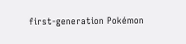first-generation Pokémon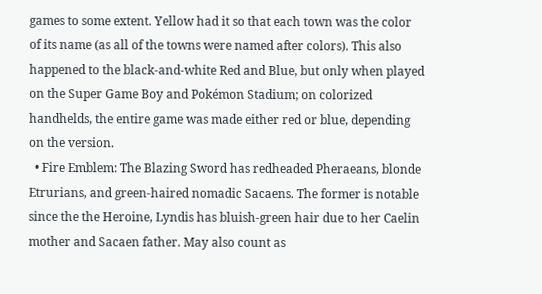games to some extent. Yellow had it so that each town was the color of its name (as all of the towns were named after colors). This also happened to the black-and-white Red and Blue, but only when played on the Super Game Boy and Pokémon Stadium; on colorized handhelds, the entire game was made either red or blue, depending on the version.
  • Fire Emblem: The Blazing Sword has redheaded Pheraeans, blonde Etrurians, and green-haired nomadic Sacaens. The former is notable since the the Heroine, Lyndis has bluish-green hair due to her Caelin mother and Sacaen father. May also count as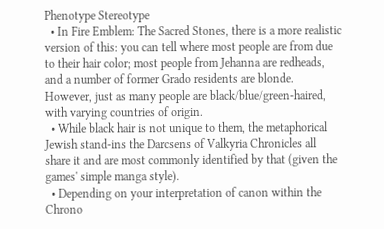Phenotype Stereotype
  • In Fire Emblem: The Sacred Stones, there is a more realistic version of this: you can tell where most people are from due to their hair color; most people from Jehanna are redheads, and a number of former Grado residents are blonde. However, just as many people are black/blue/green-haired, with varying countries of origin.
  • While black hair is not unique to them, the metaphorical Jewish stand-ins the Darcsens of Valkyria Chronicles all share it and are most commonly identified by that (given the games' simple manga style).
  • Depending on your interpretation of canon within the Chrono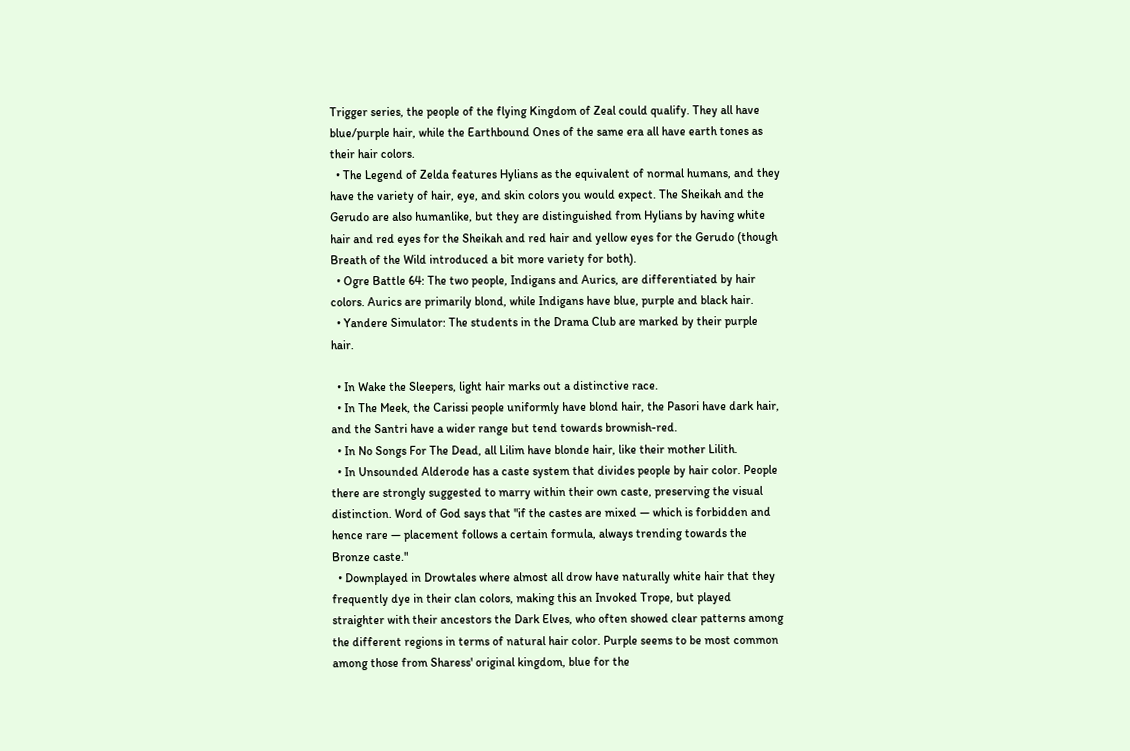Trigger series, the people of the flying Kingdom of Zeal could qualify. They all have blue/purple hair, while the Earthbound Ones of the same era all have earth tones as their hair colors.
  • The Legend of Zelda features Hylians as the equivalent of normal humans, and they have the variety of hair, eye, and skin colors you would expect. The Sheikah and the Gerudo are also humanlike, but they are distinguished from Hylians by having white hair and red eyes for the Sheikah and red hair and yellow eyes for the Gerudo (though Breath of the Wild introduced a bit more variety for both).
  • Ogre Battle 64: The two people, Indigans and Aurics, are differentiated by hair colors. Aurics are primarily blond, while Indigans have blue, purple and black hair.
  • Yandere Simulator: The students in the Drama Club are marked by their purple hair.

  • In Wake the Sleepers, light hair marks out a distinctive race.
  • In The Meek, the Carissi people uniformly have blond hair, the Pasori have dark hair, and the Santri have a wider range but tend towards brownish-red.
  • In No Songs For The Dead, all Lilim have blonde hair, like their mother Lilith.
  • In Unsounded Alderode has a caste system that divides people by hair color. People there are strongly suggested to marry within their own caste, preserving the visual distinction. Word of God says that "if the castes are mixed — which is forbidden and hence rare — placement follows a certain formula, always trending towards the Bronze caste."
  • Downplayed in Drowtales where almost all drow have naturally white hair that they frequently dye in their clan colors, making this an Invoked Trope, but played straighter with their ancestors the Dark Elves, who often showed clear patterns among the different regions in terms of natural hair color. Purple seems to be most common among those from Sharess' original kingdom, blue for the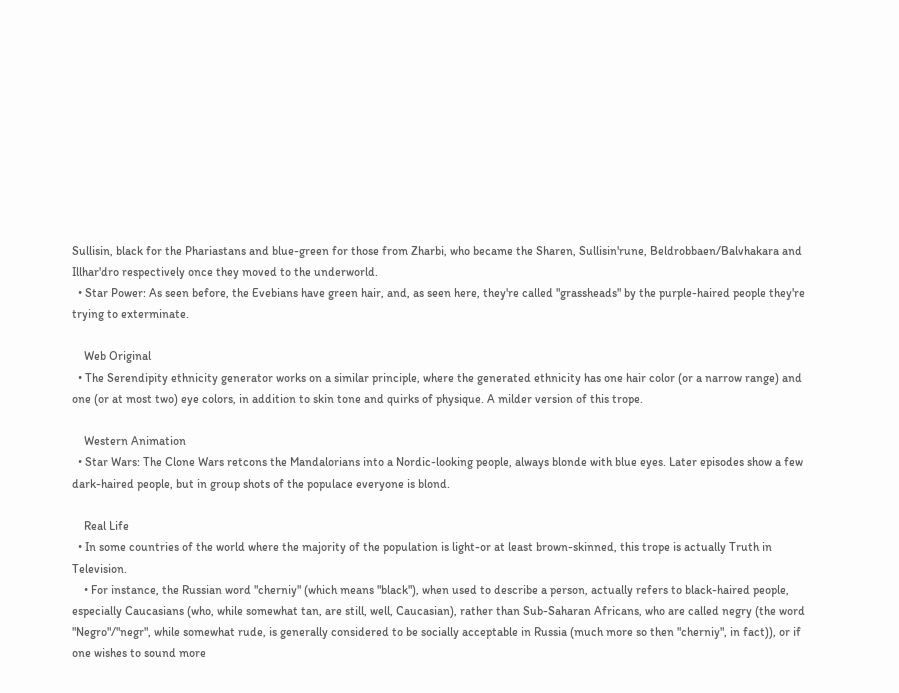Sullisin, black for the Phariastans and blue-green for those from Zharbi, who became the Sharen, Sullisin'rune, Beldrobbaen/Balvhakara and Illhar'dro respectively once they moved to the underworld.
  • Star Power: As seen before, the Evebians have green hair, and, as seen here, they're called "grassheads" by the purple-haired people they're trying to exterminate.

    Web Original
  • The Serendipity ethnicity generator works on a similar principle, where the generated ethnicity has one hair color (or a narrow range) and one (or at most two) eye colors, in addition to skin tone and quirks of physique. A milder version of this trope.

    Western Animation
  • Star Wars: The Clone Wars retcons the Mandalorians into a Nordic-looking people, always blonde with blue eyes. Later episodes show a few dark-haired people, but in group shots of the populace everyone is blond.

    Real Life
  • In some countries of the world where the majority of the population is light-or at least brown-skinned, this trope is actually Truth in Television.
    • For instance, the Russian word "cherniy" (which means "black"), when used to describe a person, actually refers to black-haired people, especially Caucasians (who, while somewhat tan, are still, well, Caucasian), rather than Sub-Saharan Africans, who are called negry (the word "Negro"/"negr", while somewhat rude, is generally considered to be socially acceptable in Russia (much more so then "cherniy", in fact)), or if one wishes to sound more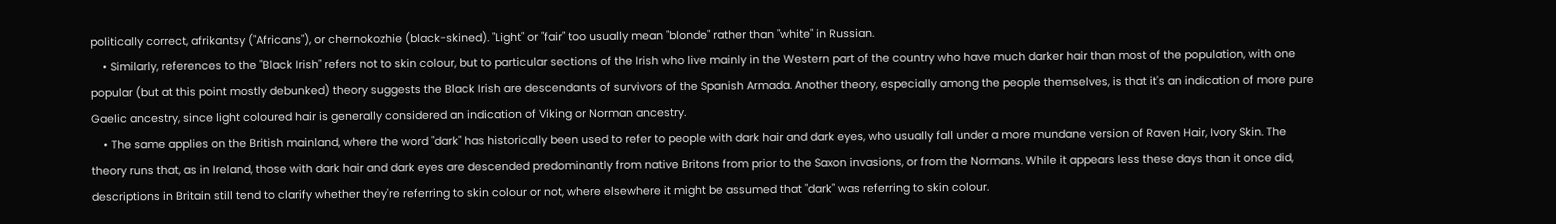politically correct, afrikantsy ("Africans"), or chernokozhie (black-skined). "Light" or "fair" too usually mean "blonde" rather than "white" in Russian.
    • Similarly, references to the "Black Irish" refers not to skin colour, but to particular sections of the Irish who live mainly in the Western part of the country who have much darker hair than most of the population, with one popular (but at this point mostly debunked) theory suggests the Black Irish are descendants of survivors of the Spanish Armada. Another theory, especially among the people themselves, is that it's an indication of more pure Gaelic ancestry, since light coloured hair is generally considered an indication of Viking or Norman ancestry.
    • The same applies on the British mainland, where the word "dark" has historically been used to refer to people with dark hair and dark eyes, who usually fall under a more mundane version of Raven Hair, Ivory Skin. The theory runs that, as in Ireland, those with dark hair and dark eyes are descended predominantly from native Britons from prior to the Saxon invasions, or from the Normans. While it appears less these days than it once did, descriptions in Britain still tend to clarify whether they're referring to skin colour or not, where elsewhere it might be assumed that "dark" was referring to skin colour.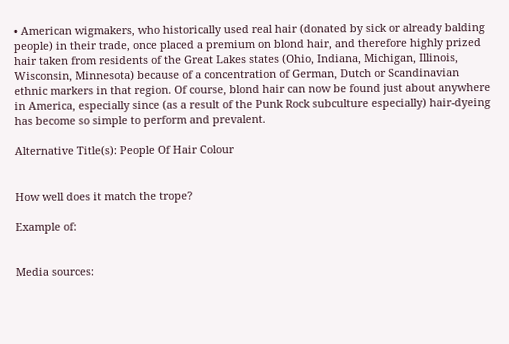• American wigmakers, who historically used real hair (donated by sick or already balding people) in their trade, once placed a premium on blond hair, and therefore highly prized hair taken from residents of the Great Lakes states (Ohio, Indiana, Michigan, Illinois, Wisconsin, Minnesota) because of a concentration of German, Dutch or Scandinavian ethnic markers in that region. Of course, blond hair can now be found just about anywhere in America, especially since (as a result of the Punk Rock subculture especially) hair-dyeing has become so simple to perform and prevalent.

Alternative Title(s): People Of Hair Colour


How well does it match the trope?

Example of:


Media sources: